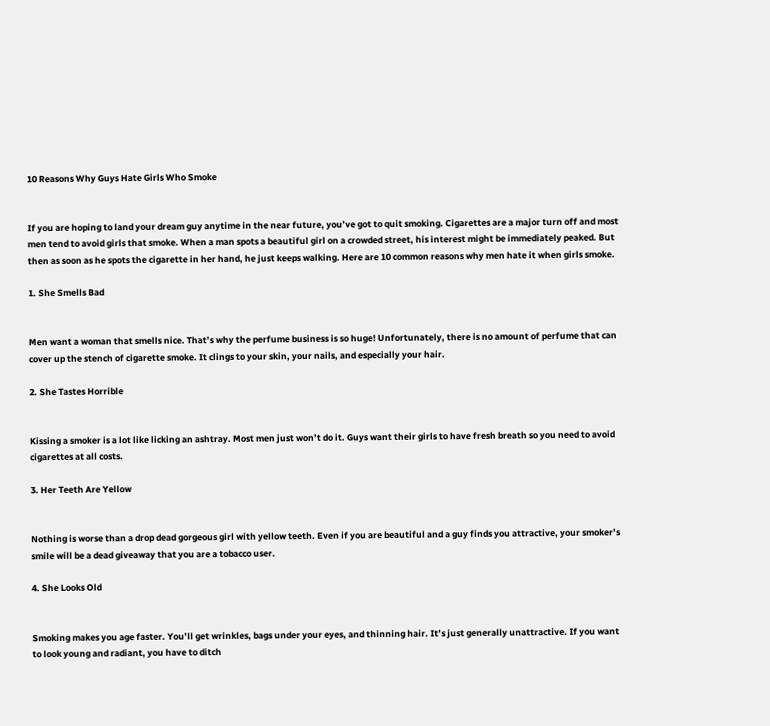10 Reasons Why Guys Hate Girls Who Smoke


If you are hoping to land your dream guy anytime in the near future, you’ve got to quit smoking. Cigarettes are a major turn off and most men tend to avoid girls that smoke. When a man spots a beautiful girl on a crowded street, his interest might be immediately peaked. But then as soon as he spots the cigarette in her hand, he just keeps walking. Here are 10 common reasons why men hate it when girls smoke.

1. She Smells Bad


Men want a woman that smells nice. That’s why the perfume business is so huge! Unfortunately, there is no amount of perfume that can cover up the stench of cigarette smoke. It clings to your skin, your nails, and especially your hair.

2. She Tastes Horrible


Kissing a smoker is a lot like licking an ashtray. Most men just won’t do it. Guys want their girls to have fresh breath so you need to avoid cigarettes at all costs.

3. Her Teeth Are Yellow


Nothing is worse than a drop dead gorgeous girl with yellow teeth. Even if you are beautiful and a guy finds you attractive, your smoker’s smile will be a dead giveaway that you are a tobacco user.

4. She Looks Old


Smoking makes you age faster. You’ll get wrinkles, bags under your eyes, and thinning hair. It’s just generally unattractive. If you want to look young and radiant, you have to ditch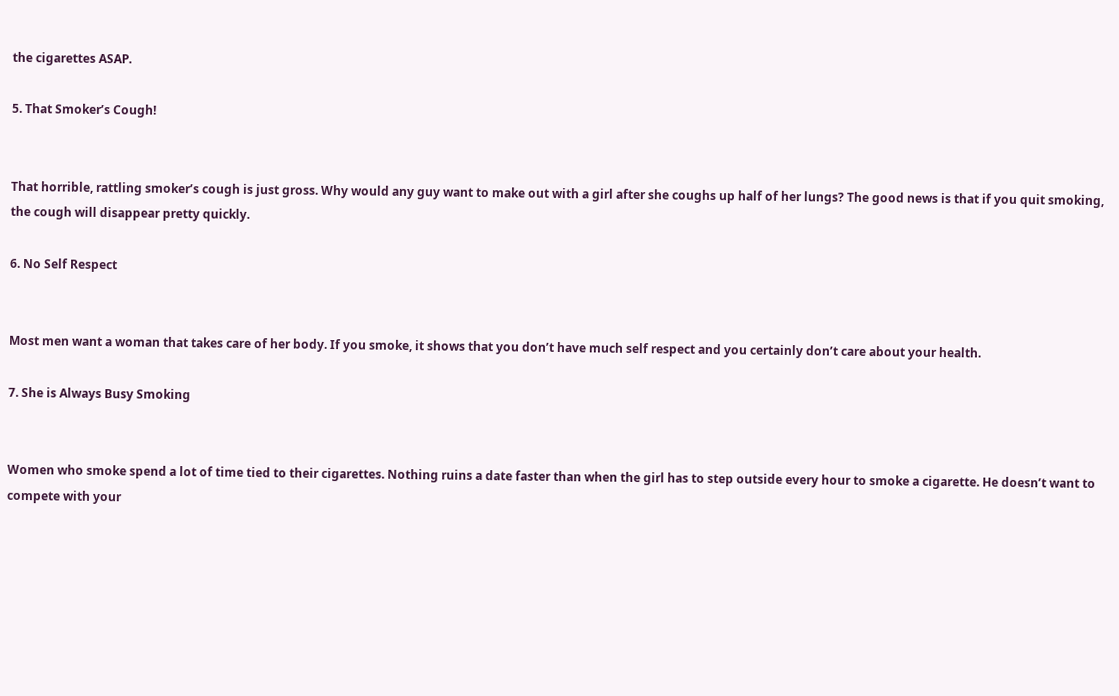the cigarettes ASAP.

5. That Smoker’s Cough!


That horrible, rattling smoker’s cough is just gross. Why would any guy want to make out with a girl after she coughs up half of her lungs? The good news is that if you quit smoking, the cough will disappear pretty quickly.

6. No Self Respect


Most men want a woman that takes care of her body. If you smoke, it shows that you don’t have much self respect and you certainly don’t care about your health.

7. She is Always Busy Smoking


Women who smoke spend a lot of time tied to their cigarettes. Nothing ruins a date faster than when the girl has to step outside every hour to smoke a cigarette. He doesn’t want to compete with your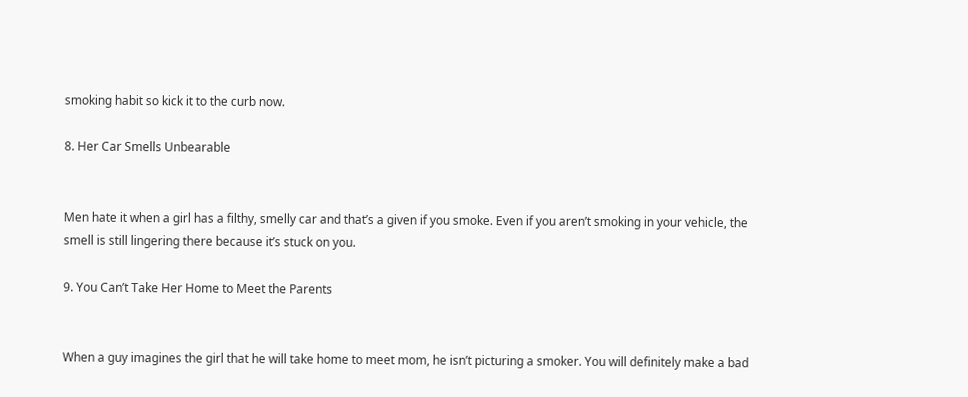smoking habit so kick it to the curb now.

8. Her Car Smells Unbearable


Men hate it when a girl has a filthy, smelly car and that’s a given if you smoke. Even if you aren’t smoking in your vehicle, the smell is still lingering there because it’s stuck on you.

9. You Can’t Take Her Home to Meet the Parents


When a guy imagines the girl that he will take home to meet mom, he isn’t picturing a smoker. You will definitely make a bad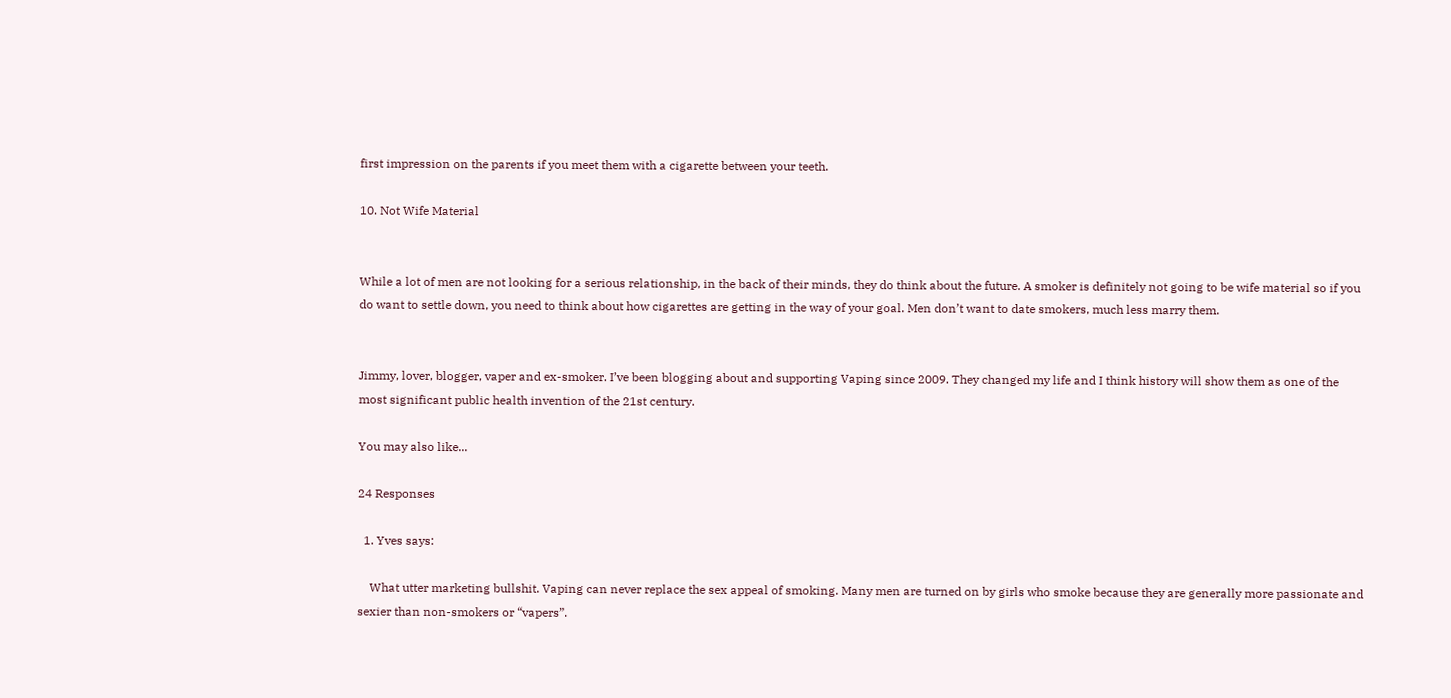first impression on the parents if you meet them with a cigarette between your teeth.

10. Not Wife Material


While a lot of men are not looking for a serious relationship, in the back of their minds, they do think about the future. A smoker is definitely not going to be wife material so if you do want to settle down, you need to think about how cigarettes are getting in the way of your goal. Men don’t want to date smokers, much less marry them.


Jimmy, lover, blogger, vaper and ex-smoker. I’ve been blogging about and supporting Vaping since 2009. They changed my life and I think history will show them as one of the most significant public health invention of the 21st century.

You may also like...

24 Responses

  1. Yves says:

    What utter marketing bullshit. Vaping can never replace the sex appeal of smoking. Many men are turned on by girls who smoke because they are generally more passionate and sexier than non-smokers or “vapers”.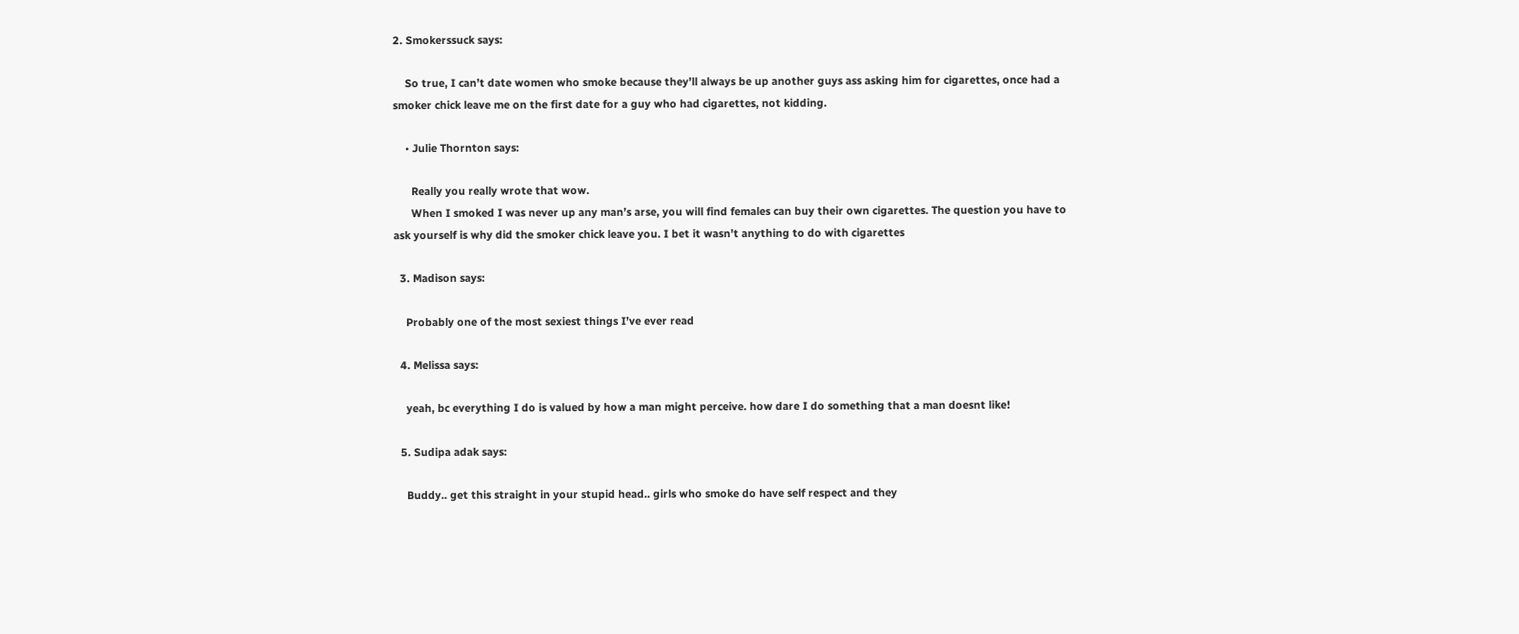2. Smokerssuck says:

    So true, I can’t date women who smoke because they’ll always be up another guys ass asking him for cigarettes, once had a smoker chick leave me on the first date for a guy who had cigarettes, not kidding.

    • Julie Thornton says:

      Really you really wrote that wow.
      When I smoked I was never up any man’s arse, you will find females can buy their own cigarettes. The question you have to ask yourself is why did the smoker chick leave you. I bet it wasn’t anything to do with cigarettes

  3. Madison says:

    Probably one of the most sexiest things I’ve ever read

  4. Melissa says:

    yeah, bc everything I do is valued by how a man might perceive. how dare I do something that a man doesnt like!

  5. Sudipa adak says:

    Buddy.. get this straight in your stupid head.. girls who smoke do have self respect and they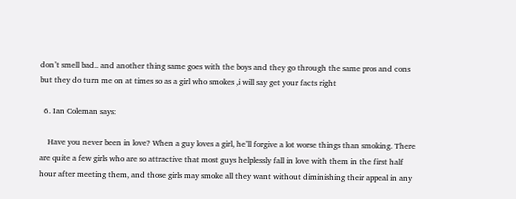don’t smell bad.. and another thing same goes with the boys and they go through the same pros and cons but they do turn me on at times so as a girl who smokes ,i will say get your facts right

  6. Ian Coleman says:

    Have you never been in love? When a guy loves a girl, he’ll forgive a lot worse things than smoking. There are quite a few girls who are so attractive that most guys helplessly fall in love with them in the first half hour after meeting them, and those girls may smoke all they want without diminishing their appeal in any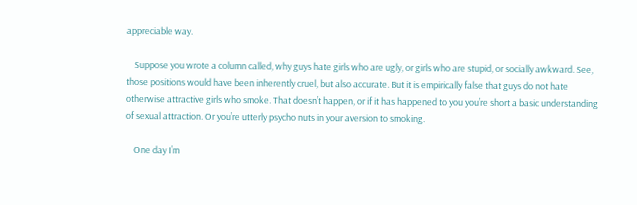appreciable way.

    Suppose you wrote a column called, why guys hate girls who are ugly, or girls who are stupid, or socially awkward. See, those positions would have been inherently cruel, but also accurate. But it is empirically false that guys do not hate otherwise attractive girls who smoke. That doesn’t happen, or if it has happened to you you’re short a basic understanding of sexual attraction. Or you’re utterly psycho nuts in your aversion to smoking.

    One day I’m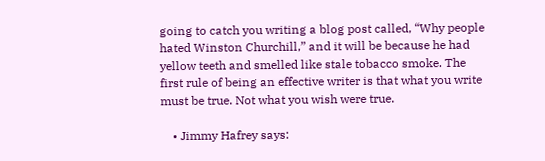going to catch you writing a blog post called, “Why people hated Winston Churchill,” and it will be because he had yellow teeth and smelled like stale tobacco smoke. The first rule of being an effective writer is that what you write must be true. Not what you wish were true.

    • Jimmy Hafrey says: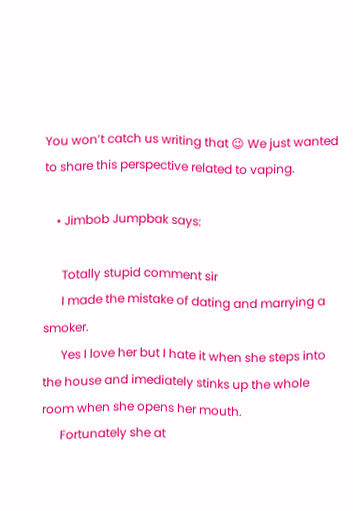You won’t catch us writing that 😉 We just wanted to share this perspective related to vaping.

    • Jimbob Jumpbak says:

      Totally stupid comment sir
      I made the mistake of dating and marrying a smoker.
      Yes I love her but I hate it when she steps into the house and imediately stinks up the whole room when she opens her mouth.
      Fortunately she at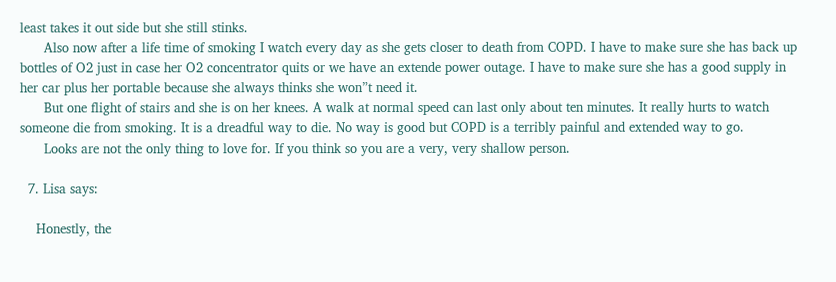least takes it out side but she still stinks.
      Also now after a life time of smoking I watch every day as she gets closer to death from COPD. I have to make sure she has back up bottles of O2 just in case her O2 concentrator quits or we have an extende power outage. I have to make sure she has a good supply in her car plus her portable because she always thinks she won”t need it.
      But one flight of stairs and she is on her knees. A walk at normal speed can last only about ten minutes. It really hurts to watch someone die from smoking. It is a dreadful way to die. No way is good but COPD is a terribly painful and extended way to go.
      Looks are not the only thing to love for. If you think so you are a very, very shallow person.

  7. Lisa says:

    Honestly, the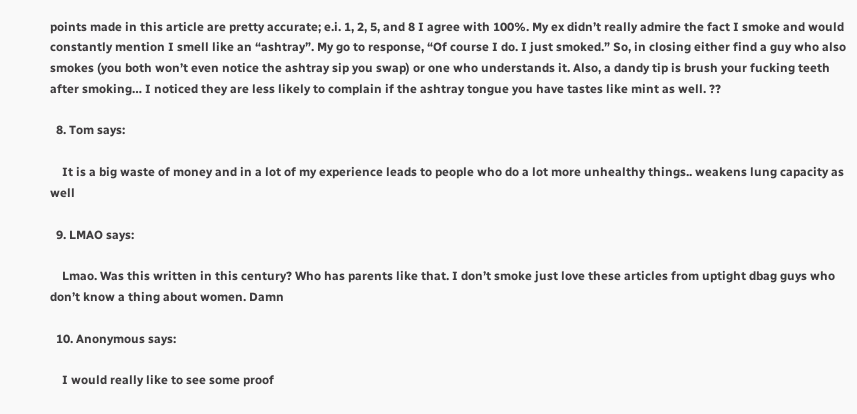points made in this article are pretty accurate; e.i. 1, 2, 5, and 8 I agree with 100%. My ex didn’t really admire the fact I smoke and would constantly mention I smell like an “ashtray”. My go to response, “Of course I do. I just smoked.” So, in closing either find a guy who also smokes (you both won’t even notice the ashtray sip you swap) or one who understands it. Also, a dandy tip is brush your fucking teeth after smoking… I noticed they are less likely to complain if the ashtray tongue you have tastes like mint as well. ??

  8. Tom says:

    It is a big waste of money and in a lot of my experience leads to people who do a lot more unhealthy things.. weakens lung capacity as well

  9. LMAO says:

    Lmao. Was this written in this century? Who has parents like that. I don’t smoke just love these articles from uptight dbag guys who don’t know a thing about women. Damn

  10. Anonymous says:

    I would really like to see some proof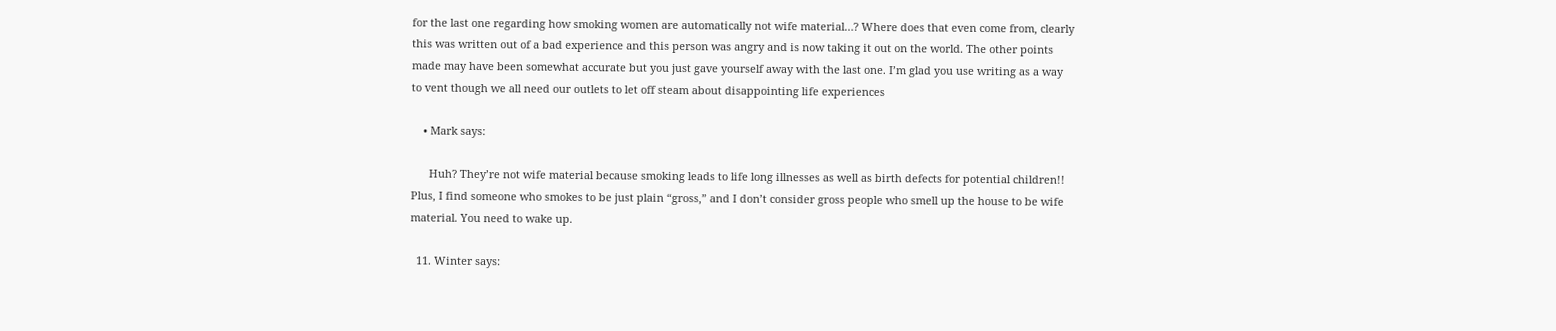for the last one regarding how smoking women are automatically not wife material…? Where does that even come from, clearly this was written out of a bad experience and this person was angry and is now taking it out on the world. The other points made may have been somewhat accurate but you just gave yourself away with the last one. I’m glad you use writing as a way to vent though we all need our outlets to let off steam about disappointing life experiences

    • Mark says:

      Huh? They’re not wife material because smoking leads to life long illnesses as well as birth defects for potential children!! Plus, I find someone who smokes to be just plain “gross,” and I don’t consider gross people who smell up the house to be wife material. You need to wake up.

  11. Winter says: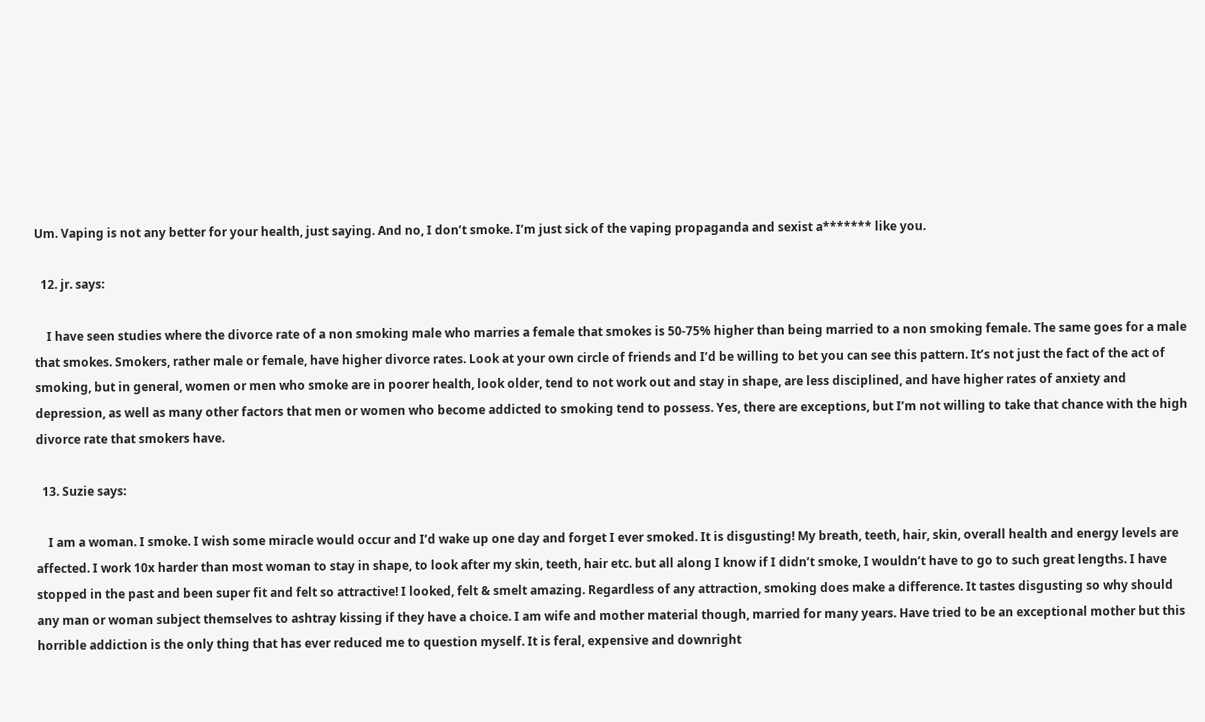Um. Vaping is not any better for your health, just saying. And no, I don’t smoke. I’m just sick of the vaping propaganda and sexist a******* like you.

  12. jr. says:

    I have seen studies where the divorce rate of a non smoking male who marries a female that smokes is 50-75% higher than being married to a non smoking female. The same goes for a male that smokes. Smokers, rather male or female, have higher divorce rates. Look at your own circle of friends and I’d be willing to bet you can see this pattern. It’s not just the fact of the act of smoking, but in general, women or men who smoke are in poorer health, look older, tend to not work out and stay in shape, are less disciplined, and have higher rates of anxiety and depression, as well as many other factors that men or women who become addicted to smoking tend to possess. Yes, there are exceptions, but I’m not willing to take that chance with the high divorce rate that smokers have.

  13. Suzie says:

    I am a woman. I smoke. I wish some miracle would occur and I’d wake up one day and forget I ever smoked. It is disgusting! My breath, teeth, hair, skin, overall health and energy levels are affected. I work 10x harder than most woman to stay in shape, to look after my skin, teeth, hair etc. but all along I know if I didn’t smoke, I wouldn’t have to go to such great lengths. I have stopped in the past and been super fit and felt so attractive! I looked, felt & smelt amazing. Regardless of any attraction, smoking does make a difference. It tastes disgusting so why should any man or woman subject themselves to ashtray kissing if they have a choice. I am wife and mother material though, married for many years. Have tried to be an exceptional mother but this horrible addiction is the only thing that has ever reduced me to question myself. It is feral, expensive and downright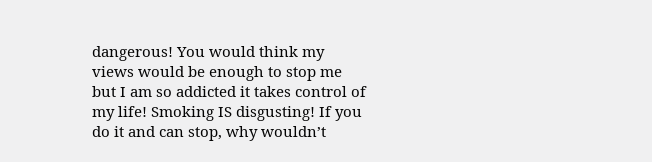dangerous! You would think my views would be enough to stop me but I am so addicted it takes control of my life! Smoking IS disgusting! If you do it and can stop, why wouldn’t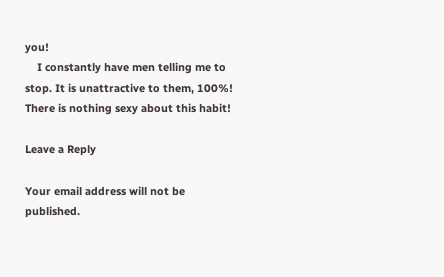you!
    I constantly have men telling me to stop. It is unattractive to them, 100%! There is nothing sexy about this habit!

Leave a Reply

Your email address will not be published.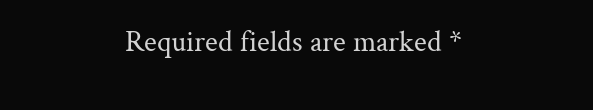Required fields are marked *